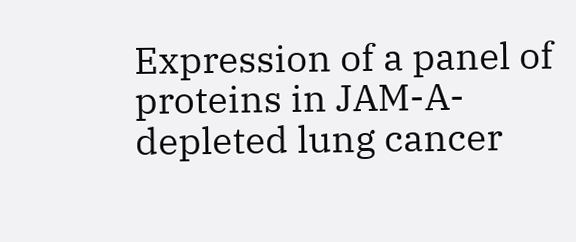Expression of a panel of proteins in JAM-A-depleted lung cancer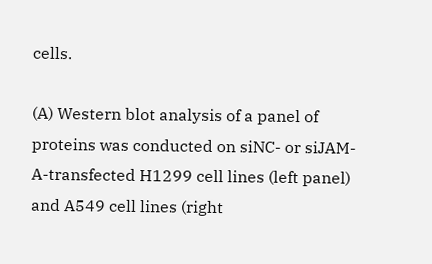cells.

(A) Western blot analysis of a panel of proteins was conducted on siNC- or siJAM-A-transfected H1299 cell lines (left panel) and A549 cell lines (right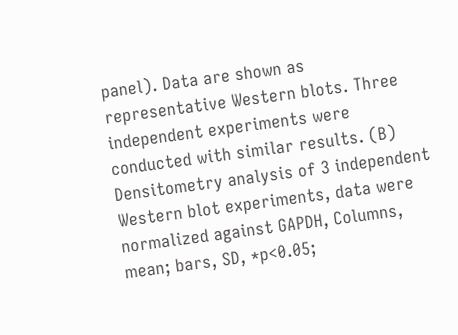panel). Data are shown as representative Western blots. Three independent experiments were conducted with similar results. (B) Densitometry analysis of 3 independent Western blot experiments, data were normalized against GAPDH, Columns, mean; bars, SD, *p<0.05;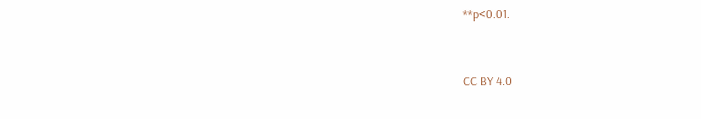**p<0.01.



CC BY 4.0